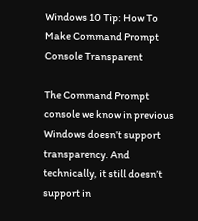Windows 10 Tip: How To Make Command Prompt Console Transparent

The Command Prompt console we know in previous Windows doesn’t support transparency. And technically, it still doesn’t support in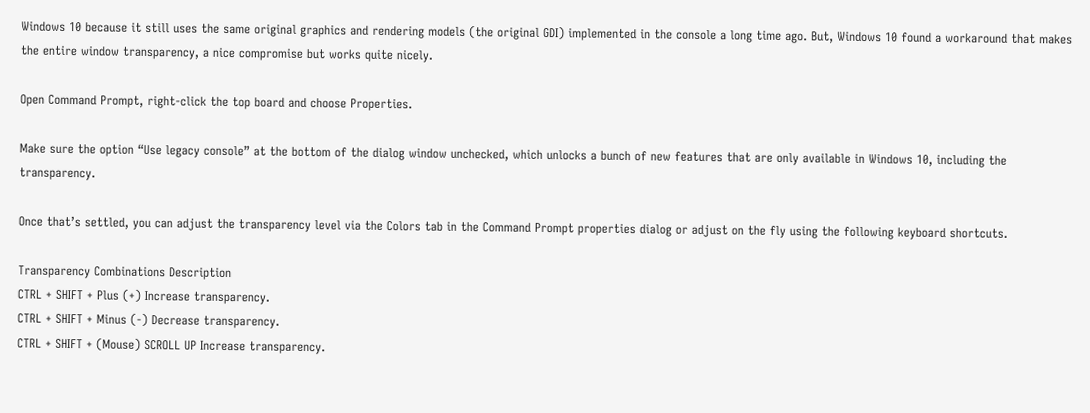Windows 10 because it still uses the same original graphics and rendering models (the original GDI) implemented in the console a long time ago. But, Windows 10 found a workaround that makes the entire window transparency, a nice compromise but works quite nicely.

Open Command Prompt, right-click the top board and choose Properties.

Make sure the option “Use legacy console” at the bottom of the dialog window unchecked, which unlocks a bunch of new features that are only available in Windows 10, including the transparency.

Once that’s settled, you can adjust the transparency level via the Colors tab in the Command Prompt properties dialog or adjust on the fly using the following keyboard shortcuts.

Transparency Combinations Description
CTRL + SHIFT + Plus (+) Increase transparency.
CTRL + SHIFT + Minus (-) Decrease transparency.
CTRL + SHIFT + (Mouse) SCROLL UP Increase transparency.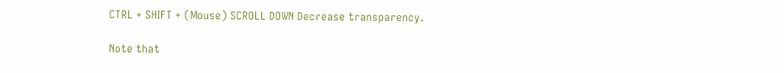CTRL + SHIFT + (Mouse) SCROLL DOWN Decrease transparency.

Note that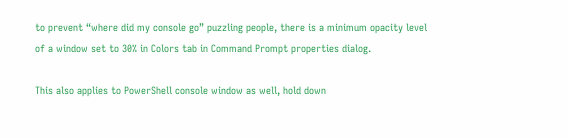to prevent “where did my console go” puzzling people, there is a minimum opacity level of a window set to 30% in Colors tab in Command Prompt properties dialog.

This also applies to PowerShell console window as well, hold down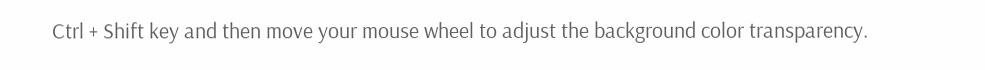Ctrl + Shift key and then move your mouse wheel to adjust the background color transparency.